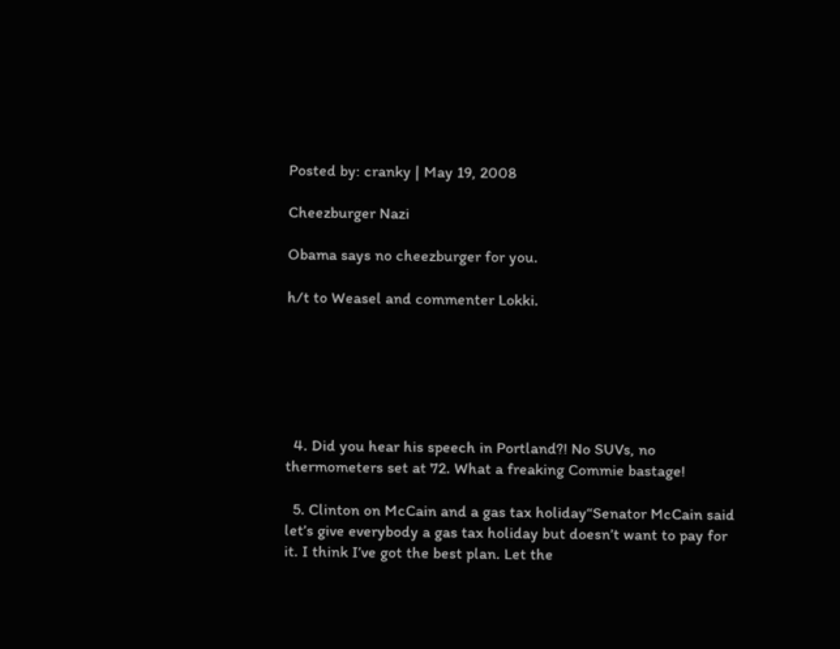Posted by: cranky | May 19, 2008

Cheezburger Nazi

Obama says no cheezburger for you.

h/t to Weasel and commenter Lokki.






  4. Did you hear his speech in Portland?! No SUVs, no thermometers set at 72. What a freaking Commie bastage!

  5. Clinton on McCain and a gas tax holiday“Senator McCain said let’s give everybody a gas tax holiday but doesn’t want to pay for it. I think I’ve got the best plan. Let the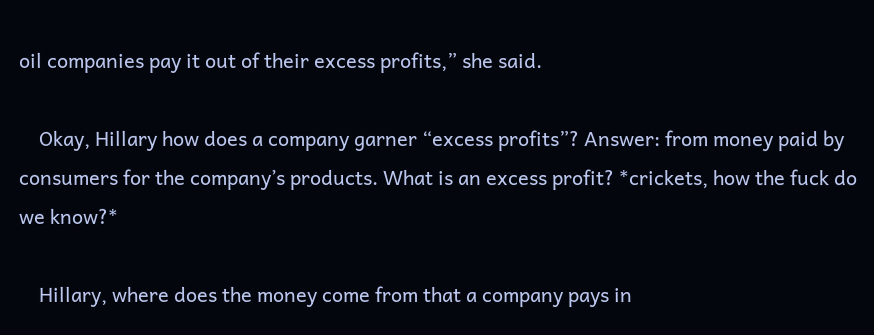oil companies pay it out of their excess profits,” she said.

    Okay, Hillary how does a company garner “excess profits”? Answer: from money paid by consumers for the company’s products. What is an excess profit? *crickets, how the fuck do we know?*

    Hillary, where does the money come from that a company pays in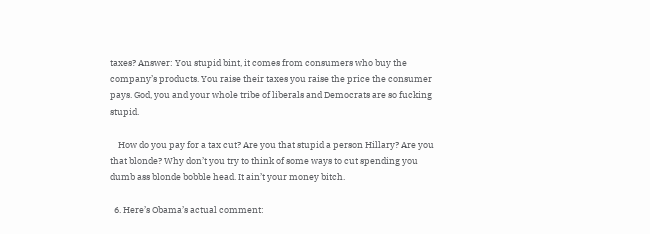taxes? Answer: You stupid bint, it comes from consumers who buy the company’s products. You raise their taxes you raise the price the consumer pays. God, you and your whole tribe of liberals and Democrats are so fucking stupid.

    How do you pay for a tax cut? Are you that stupid a person Hillary? Are you that blonde? Why don’t you try to think of some ways to cut spending you dumb ass blonde bobble head. It ain’t your money bitch.

  6. Here’s Obama’s actual comment: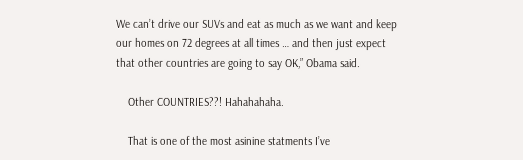We can’t drive our SUVs and eat as much as we want and keep our homes on 72 degrees at all times … and then just expect that other countries are going to say OK,” Obama said.

    Other COUNTRIES??! Hahahahaha.

    That is one of the most asinine statments I’ve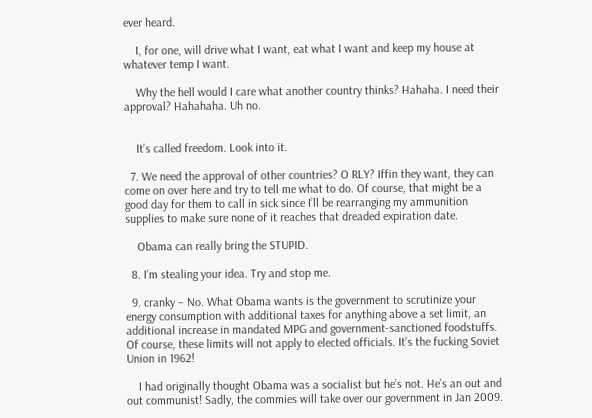ever heard.

    I, for one, will drive what I want, eat what I want and keep my house at whatever temp I want.

    Why the hell would I care what another country thinks? Hahaha. I need their approval? Hahahaha. Uh no.


    It’s called freedom. Look into it.

  7. We need the approval of other countries? O RLY? Iffin they want, they can come on over here and try to tell me what to do. Of course, that might be a good day for them to call in sick since I’ll be rearranging my ammunition supplies to make sure none of it reaches that dreaded expiration date.

    Obama can really bring the STUPID.

  8. I’m stealing your idea. Try and stop me.

  9. cranky – No. What Obama wants is the government to scrutinize your energy consumption with additional taxes for anything above a set limit, an additional increase in mandated MPG and government-sanctioned foodstuffs. Of course, these limits will not apply to elected officials. It’s the fucking Soviet Union in 1962!

    I had originally thought Obama was a socialist but he’s not. He’s an out and out communist! Sadly, the commies will take over our government in Jan 2009.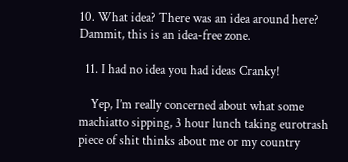10. What idea? There was an idea around here? Dammit, this is an idea-free zone.

  11. I had no idea you had ideas Cranky!

    Yep, I’m really concerned about what some machiatto sipping, 3 hour lunch taking eurotrash piece of shit thinks about me or my country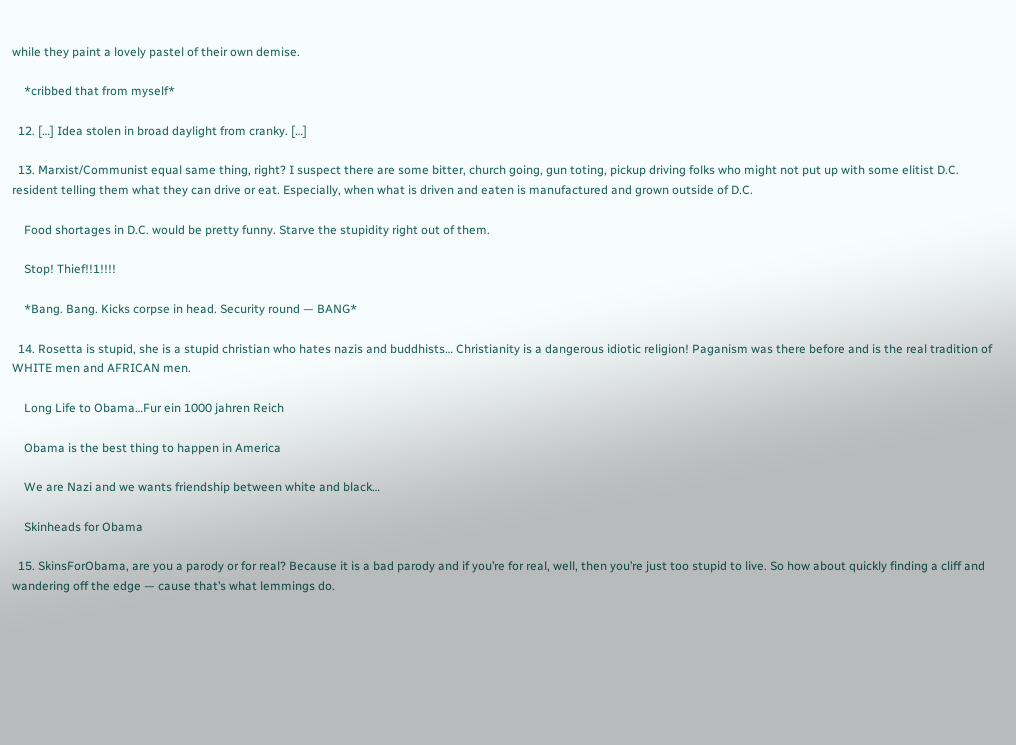while they paint a lovely pastel of their own demise.

    *cribbed that from myself*

  12. […] Idea stolen in broad daylight from cranky. […]

  13. Marxist/Communist equal same thing, right? I suspect there are some bitter, church going, gun toting, pickup driving folks who might not put up with some elitist D.C. resident telling them what they can drive or eat. Especially, when what is driven and eaten is manufactured and grown outside of D.C.

    Food shortages in D.C. would be pretty funny. Starve the stupidity right out of them.

    Stop! Thief!!1!!!!

    *Bang. Bang. Kicks corpse in head. Security round — BANG*

  14. Rosetta is stupid, she is a stupid christian who hates nazis and buddhists… Christianity is a dangerous idiotic religion! Paganism was there before and is the real tradition of WHITE men and AFRICAN men.

    Long Life to Obama…Fur ein 1000 jahren Reich

    Obama is the best thing to happen in America

    We are Nazi and we wants friendship between white and black…

    Skinheads for Obama

  15. SkinsForObama, are you a parody or for real? Because it is a bad parody and if you’re for real, well, then you’re just too stupid to live. So how about quickly finding a cliff and wandering off the edge — cause that’s what lemmings do.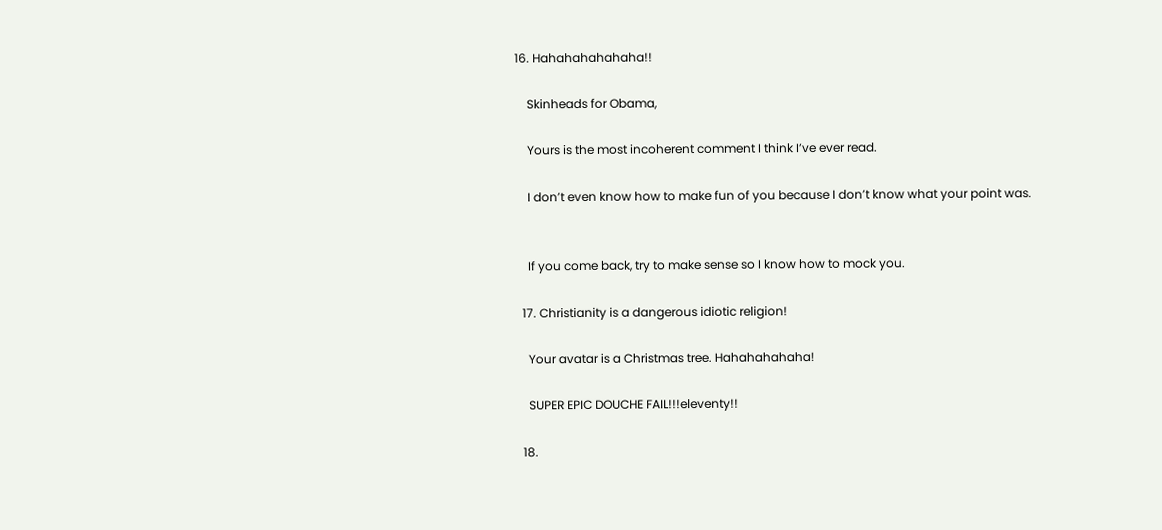16. Hahahahahahaha!!

    Skinheads for Obama,

    Yours is the most incoherent comment I think I’ve ever read.

    I don’t even know how to make fun of you because I don’t know what your point was.


    If you come back, try to make sense so I know how to mock you.

  17. Christianity is a dangerous idiotic religion!

    Your avatar is a Christmas tree. Hahahahahaha!

    SUPER EPIC DOUCHE FAIL!!!eleventy!!

  18.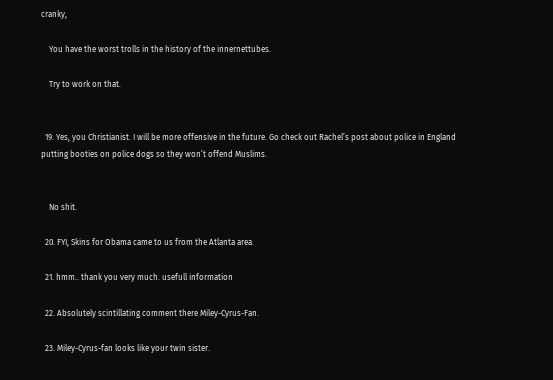cranky,

    You have the worst trolls in the history of the innernettubes.

    Try to work on that.


  19. Yes, you Christianist. I will be more offensive in the future. Go check out Rachel’s post about police in England putting booties on police dogs so they won’t offend Muslims.


    No shit.

  20. FYI, Skins for Obama came to us from the Atlanta area.

  21. hmm.. thank you very much. usefull information

  22. Absolutely scintillating comment there Miley-Cyrus-Fan.

  23. Miley-Cyrus-fan looks like your twin sister.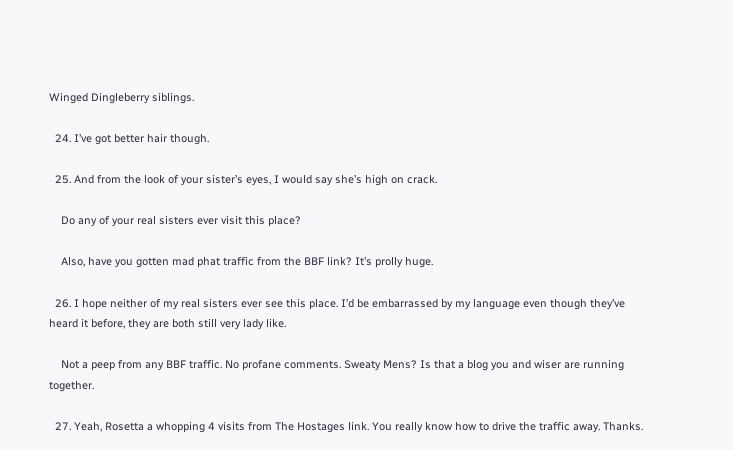Winged Dingleberry siblings.

  24. I’ve got better hair though.

  25. And from the look of your sister’s eyes, I would say she’s high on crack.

    Do any of your real sisters ever visit this place?

    Also, have you gotten mad phat traffic from the BBF link? It’s prolly huge.

  26. I hope neither of my real sisters ever see this place. I’d be embarrassed by my language even though they’ve heard it before, they are both still very lady like.

    Not a peep from any BBF traffic. No profane comments. Sweaty Mens? Is that a blog you and wiser are running together.

  27. Yeah, Rosetta a whopping 4 visits from The Hostages link. You really know how to drive the traffic away. Thanks.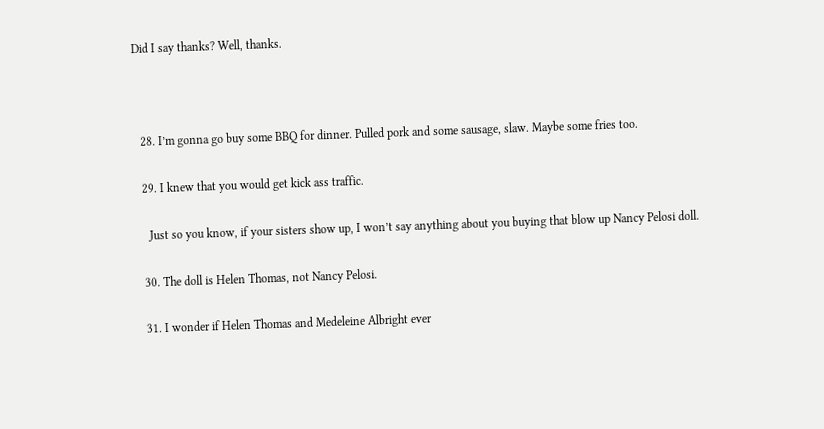Did I say thanks? Well, thanks.



  28. I’m gonna go buy some BBQ for dinner. Pulled pork and some sausage, slaw. Maybe some fries too.

  29. I knew that you would get kick ass traffic.

    Just so you know, if your sisters show up, I won’t say anything about you buying that blow up Nancy Pelosi doll.

  30. The doll is Helen Thomas, not Nancy Pelosi.

  31. I wonder if Helen Thomas and Medeleine Albright ever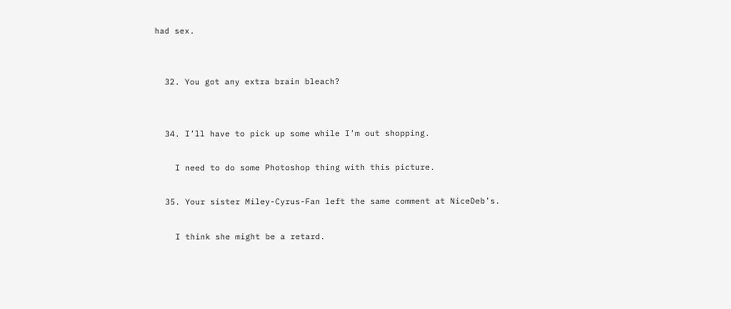had sex.


  32. You got any extra brain bleach?


  34. I’ll have to pick up some while I’m out shopping.

    I need to do some Photoshop thing with this picture.

  35. Your sister Miley-Cyrus-Fan left the same comment at NiceDeb’s.

    I think she might be a retard.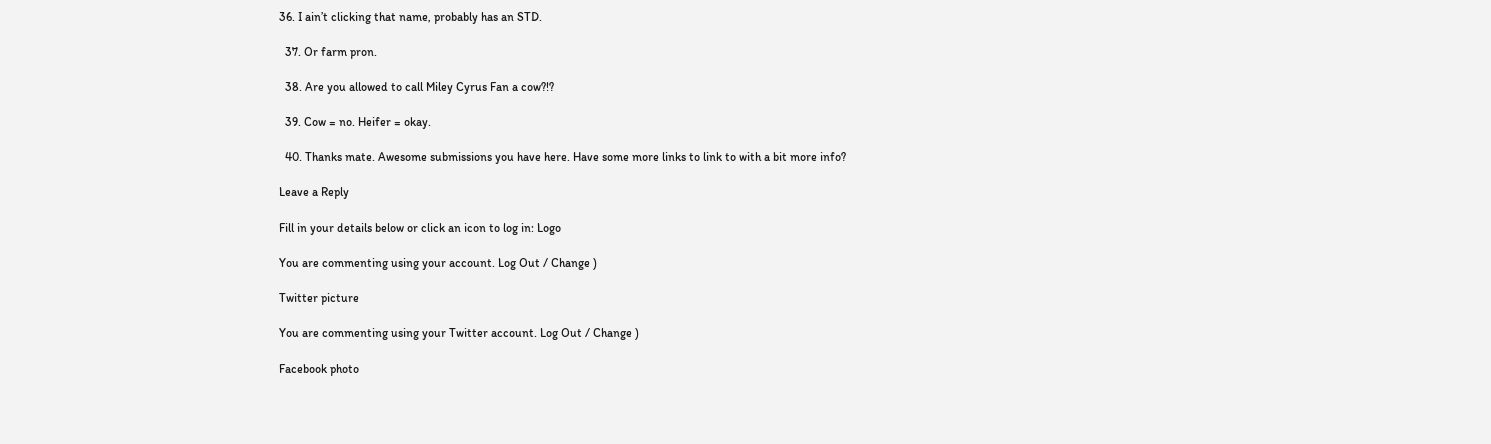36. I ain’t clicking that name, probably has an STD.

  37. Or farm pron.

  38. Are you allowed to call Miley Cyrus Fan a cow?!?

  39. Cow = no. Heifer = okay.

  40. Thanks mate. Awesome submissions you have here. Have some more links to link to with a bit more info?

Leave a Reply

Fill in your details below or click an icon to log in: Logo

You are commenting using your account. Log Out / Change )

Twitter picture

You are commenting using your Twitter account. Log Out / Change )

Facebook photo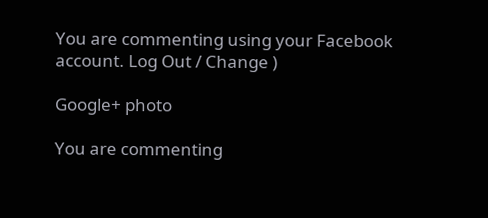You are commenting using your Facebook account. Log Out / Change )

Google+ photo

You are commenting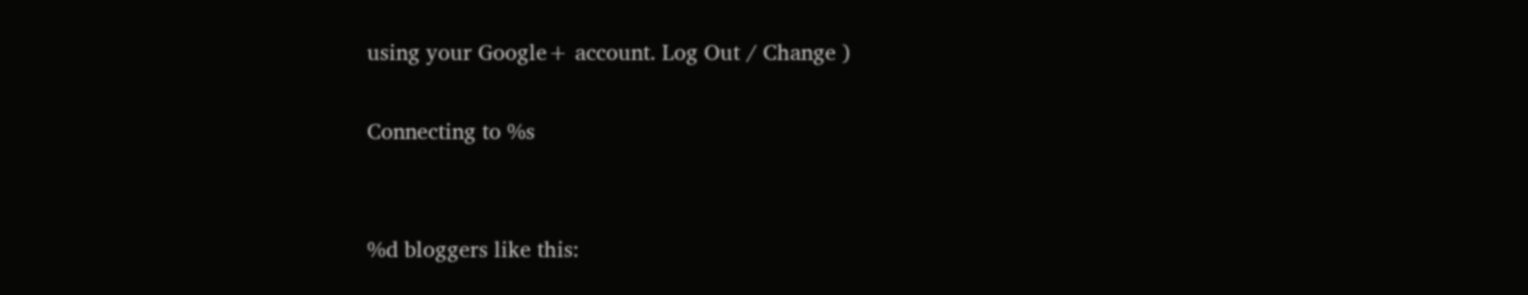using your Google+ account. Log Out / Change )

Connecting to %s


%d bloggers like this: